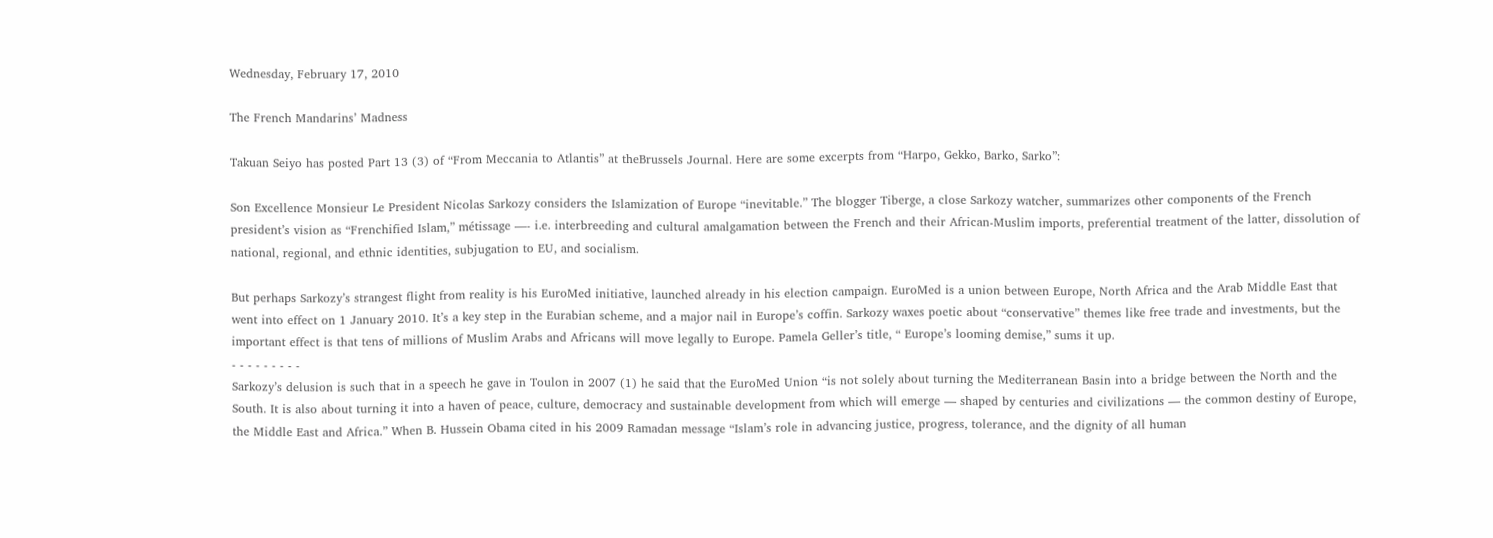Wednesday, February 17, 2010

The French Mandarins’ Madness

Takuan Seiyo has posted Part 13 (3) of “From Meccania to Atlantis” at theBrussels Journal. Here are some excerpts from “Harpo, Gekko, Barko, Sarko”:

Son Excellence Monsieur Le President Nicolas Sarkozy considers the Islamization of Europe “inevitable.” The blogger Tiberge, a close Sarkozy watcher, summarizes other components of the French president’s vision as “Frenchified Islam,” métissage —- i.e. interbreeding and cultural amalgamation between the French and their African-Muslim imports, preferential treatment of the latter, dissolution of national, regional, and ethnic identities, subjugation to EU, and socialism.

But perhaps Sarkozy’s strangest flight from reality is his EuroMed initiative, launched already in his election campaign. EuroMed is a union between Europe, North Africa and the Arab Middle East that went into effect on 1 January 2010. It’s a key step in the Eurabian scheme, and a major nail in Europe’s coffin. Sarkozy waxes poetic about “conservative” themes like free trade and investments, but the important effect is that tens of millions of Muslim Arabs and Africans will move legally to Europe. Pamela Geller’s title, “ Europe’s looming demise,” sums it up.
- - - - - - - - -
Sarkozy’s delusion is such that in a speech he gave in Toulon in 2007 (1) he said that the EuroMed Union “is not solely about turning the Mediterranean Basin into a bridge between the North and the South. It is also about turning it into a haven of peace, culture, democracy and sustainable development from which will emerge — shaped by centuries and civilizations — the common destiny of Europe, the Middle East and Africa.” When B. Hussein Obama cited in his 2009 Ramadan message “Islam’s role in advancing justice, progress, tolerance, and the dignity of all human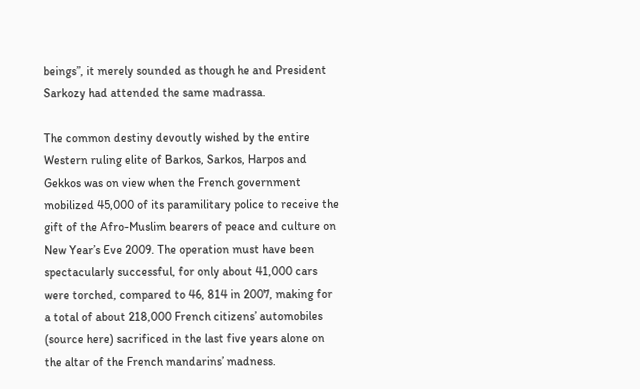beings”, it merely sounded as though he and President Sarkozy had attended the same madrassa.

The common destiny devoutly wished by the entire Western ruling elite of Barkos, Sarkos, Harpos and Gekkos was on view when the French government mobilized 45,000 of its paramilitary police to receive the gift of the Afro-Muslim bearers of peace and culture on New Year’s Eve 2009. The operation must have been spectacularly successful, for only about 41,000 cars were torched, compared to 46, 814 in 2007, making for a total of about 218,000 French citizens’ automobiles (source here) sacrificed in the last five years alone on the altar of the French mandarins’ madness.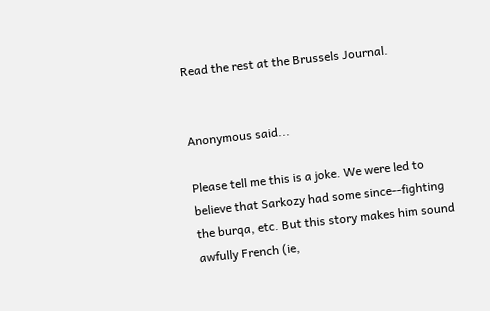Read the rest at the Brussels Journal.


Anonymous said...

Please tell me this is a joke. We were led to believe that Sarkozy had some since--fighting the burqa, etc. But this story makes him sound awfully French (ie,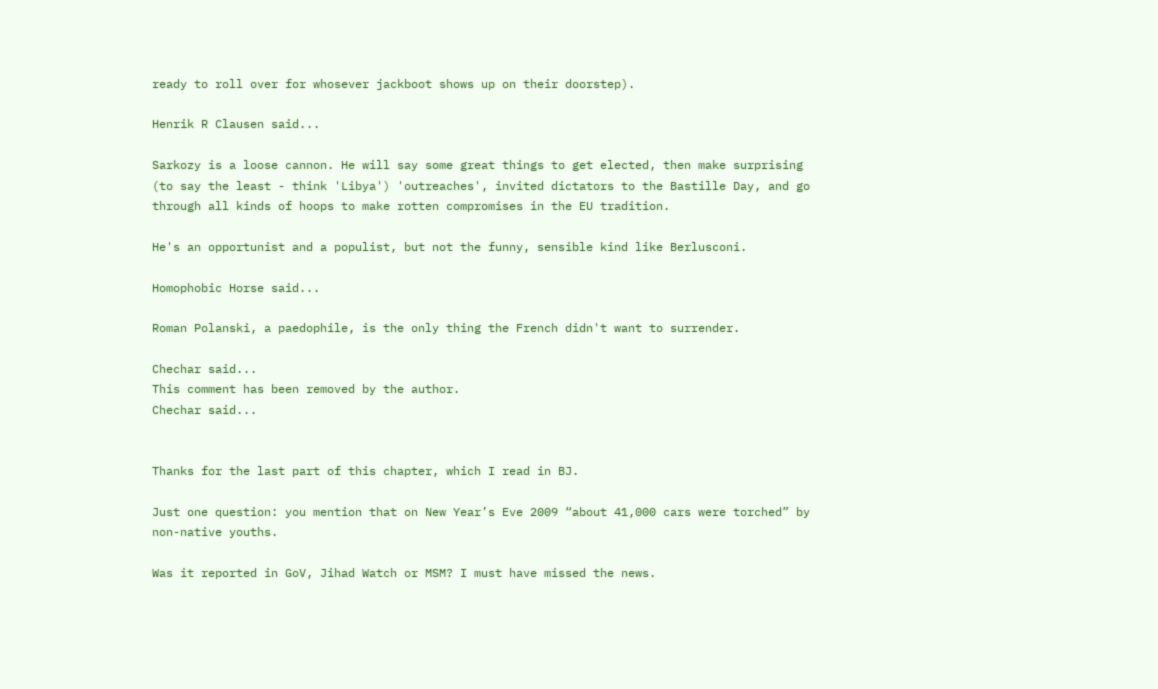ready to roll over for whosever jackboot shows up on their doorstep).

Henrik R Clausen said...

Sarkozy is a loose cannon. He will say some great things to get elected, then make surprising (to say the least - think 'Libya') 'outreaches', invited dictators to the Bastille Day, and go through all kinds of hoops to make rotten compromises in the EU tradition.

He's an opportunist and a populist, but not the funny, sensible kind like Berlusconi.

Homophobic Horse said...

Roman Polanski, a paedophile, is the only thing the French didn't want to surrender.

Chechar said...
This comment has been removed by the author.
Chechar said...


Thanks for the last part of this chapter, which I read in BJ.

Just one question: you mention that on New Year’s Eve 2009 “about 41,000 cars were torched” by non-native youths.

Was it reported in GoV, Jihad Watch or MSM? I must have missed the news.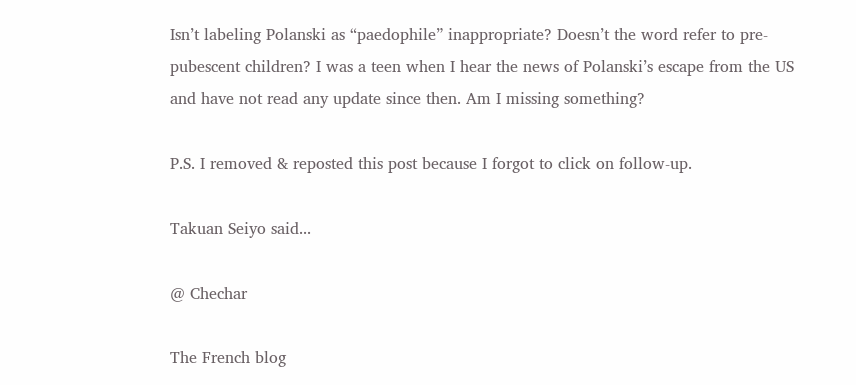Isn’t labeling Polanski as “paedophile” inappropriate? Doesn’t the word refer to pre-pubescent children? I was a teen when I hear the news of Polanski’s escape from the US and have not read any update since then. Am I missing something?

P.S. I removed & reposted this post because I forgot to click on follow-up.

Takuan Seiyo said...

@ Chechar

The French blog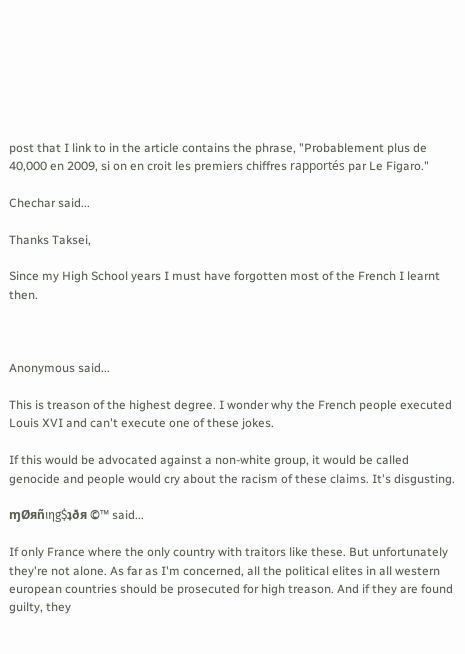post that I link to in the article contains the phrase, "Probablement plus de 40,000 en 2009, si on en croit les premiers chiffres rapportés par Le Figaro."

Chechar said...

Thanks Taksei,

Since my High School years I must have forgotten most of the French I learnt then.



Anonymous said...

This is treason of the highest degree. I wonder why the French people executed Louis XVI and can't execute one of these jokes.

If this would be advocated against a non-white group, it would be called genocide and people would cry about the racism of these claims. It's disgusting.

ɱØяñιηg$ʇðя ©™ said...

If only France where the only country with traitors like these. But unfortunately they're not alone. As far as I'm concerned, all the political elites in all western european countries should be prosecuted for high treason. And if they are found guilty, they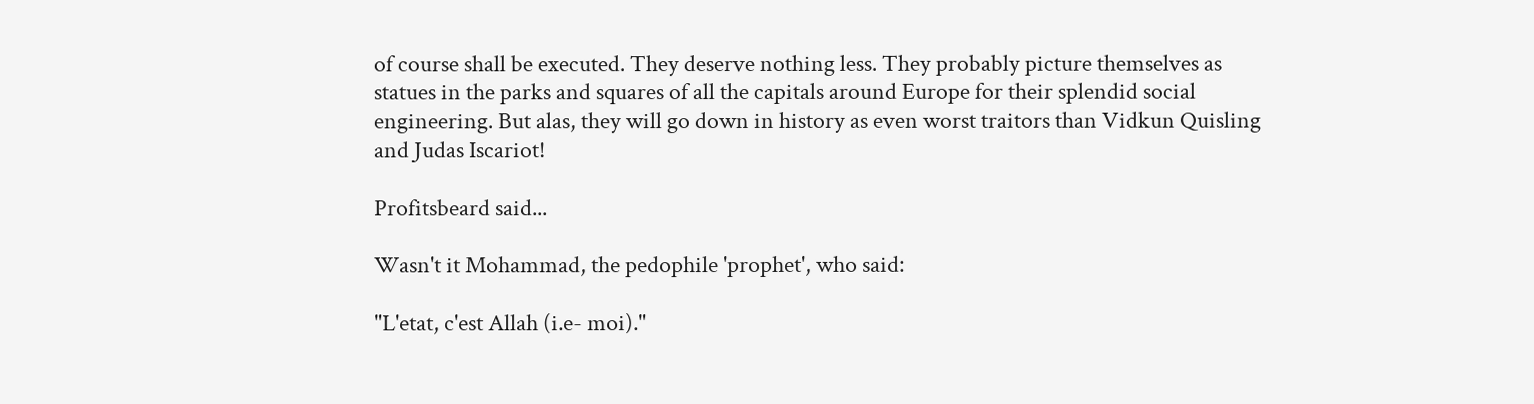of course shall be executed. They deserve nothing less. They probably picture themselves as statues in the parks and squares of all the capitals around Europe for their splendid social engineering. But alas, they will go down in history as even worst traitors than Vidkun Quisling and Judas Iscariot!

Profitsbeard said...

Wasn't it Mohammad, the pedophile 'prophet', who said:

"L'etat, c'est Allah (i.e- moi)."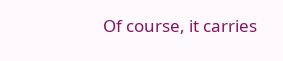Of course, it carries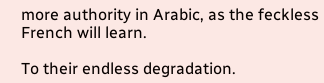more authority in Arabic, as the feckless French will learn.

To their endless degradation.